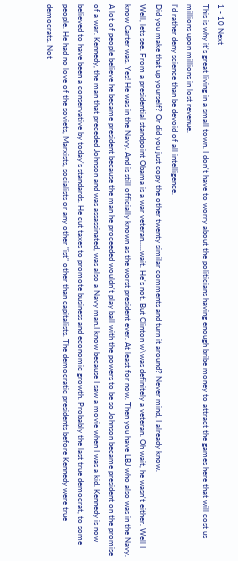1 - 10 Next
This is why it's great living in a small town. I don't have to worry about the politicians having enough bribe money to attract the games here that will cost us millions upon millions in lost revenue.
I'd rather deny science than be devoid of all intelligence.
Did you make that up yourself? Or did you just copy the other twenty similar comments and turn it around? Never mind, I already know.
Well, lets see. From a presidential standpoint Obama is a war veteran.....wait. He's not. But Clinton w\was definitely a veteran. Oh wait, he wasn't either. Well I know Carter was. Yes! He was in the Navy. And is still officially known as the worst president ever. At least for now. Then you have LBJ who also was in the Navy. A lot of people believe he became president because the man he proceeded wouldn't play ball with the powers to be so Johnson became president on the promise of a war. Kennedy, the man that preceded Johnson and was assassinated, was also a Navy man.I know because I saw a movie when I was a kid. Kennedy is now believed to have been a conservative by today's standards. He cut taxes to promote business and economic growth. Probably the last true democrat, to some people. He had no love of the soviets, Marxists, socialists or any other "ist" other than capitalists. The democratic presidents before Kennedy were true democrats. Not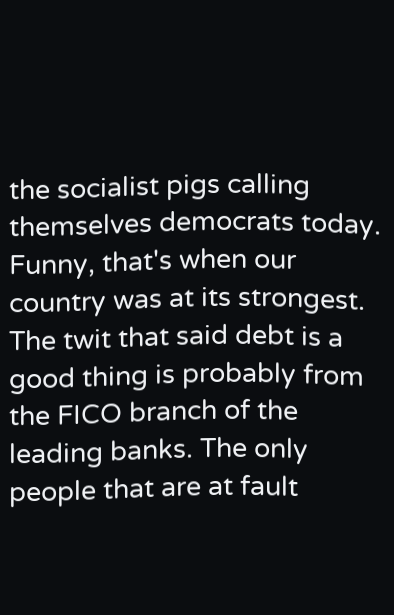the socialist pigs calling themselves democrats today. Funny, that's when our country was at its strongest.
The twit that said debt is a good thing is probably from the FICO branch of the leading banks. The only people that are at fault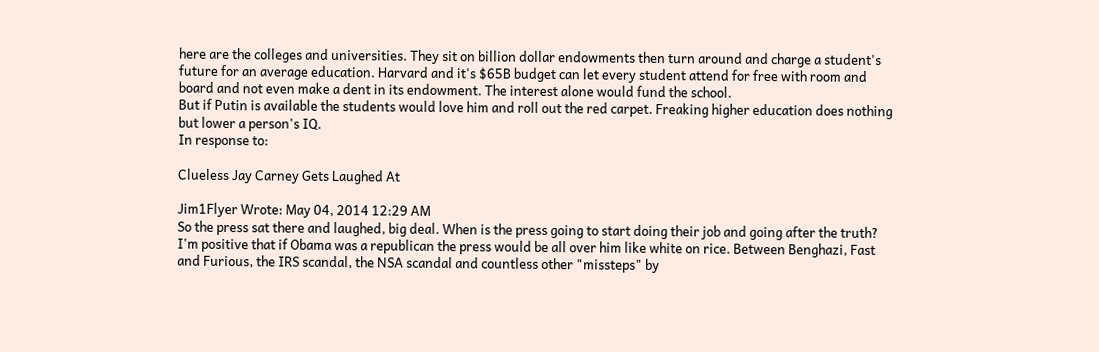here are the colleges and universities. They sit on billion dollar endowments then turn around and charge a student's future for an average education. Harvard and it's $65B budget can let every student attend for free with room and board and not even make a dent in its endowment. The interest alone would fund the school.
But if Putin is available the students would love him and roll out the red carpet. Freaking higher education does nothing but lower a person's IQ.
In response to:

Clueless Jay Carney Gets Laughed At

Jim1Flyer Wrote: May 04, 2014 12:29 AM
So the press sat there and laughed, big deal. When is the press going to start doing their job and going after the truth? I'm positive that if Obama was a republican the press would be all over him like white on rice. Between Benghazi, Fast and Furious, the IRS scandal, the NSA scandal and countless other "missteps" by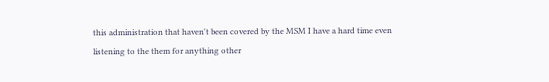this administration that haven't been covered by the MSM I have a hard time even listening to the them for anything other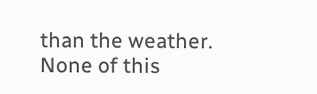than the weather.
None of this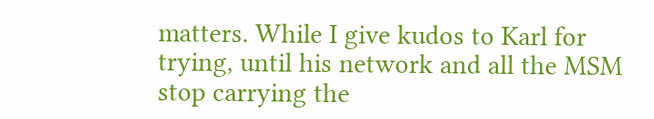matters. While I give kudos to Karl for trying, until his network and all the MSM stop carrying the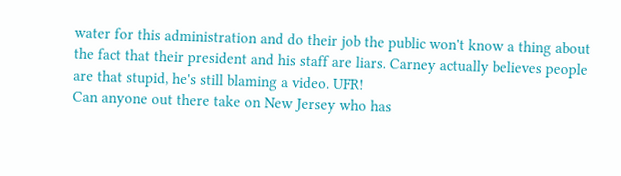water for this administration and do their job the public won't know a thing about the fact that their president and his staff are liars. Carney actually believes people are that stupid, he's still blaming a video. UFR!
Can anyone out there take on New Jersey who has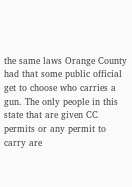the same laws Orange County had that some public official get to choose who carries a gun. The only people in this state that are given CC permits or any permit to carry are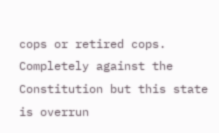cops or retired cops. Completely against the Constitution but this state is overrun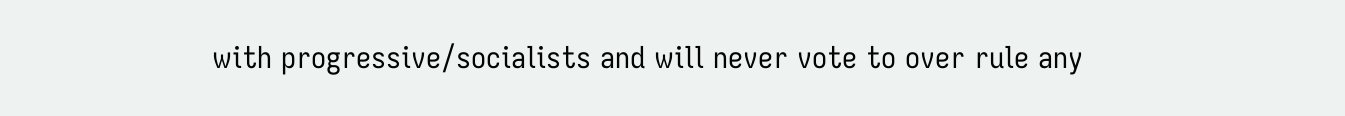with progressive/socialists and will never vote to over rule any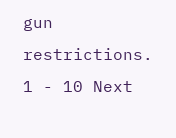gun restrictions.
1 - 10 Next